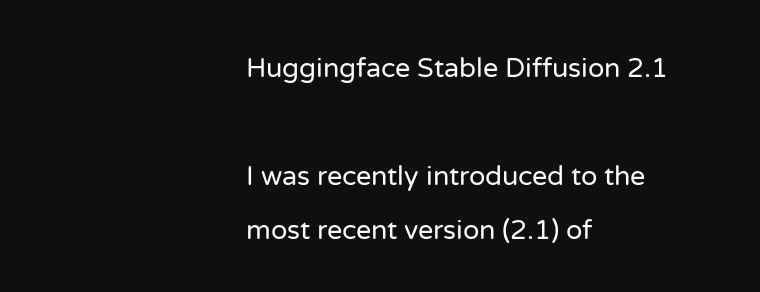Huggingface Stable Diffusion 2.1

I was recently introduced to the most recent version (2.1) of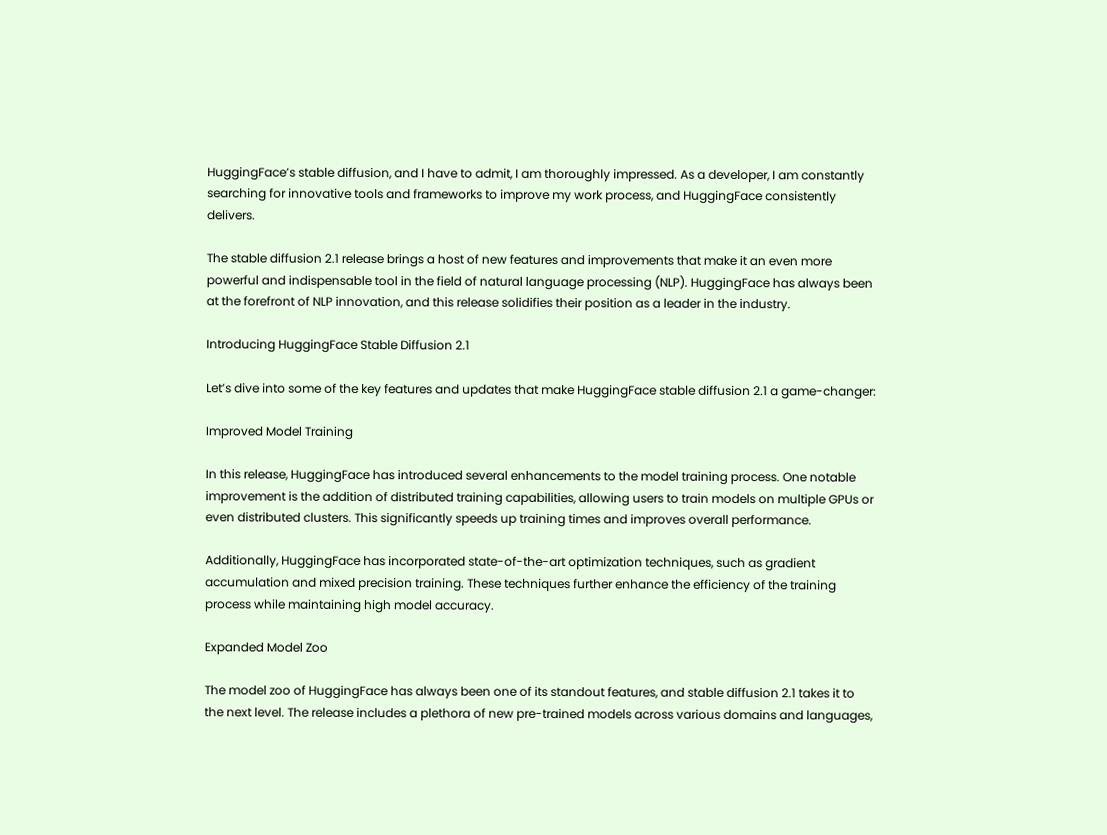HuggingFace’s stable diffusion, and I have to admit, I am thoroughly impressed. As a developer, I am constantly searching for innovative tools and frameworks to improve my work process, and HuggingFace consistently delivers.

The stable diffusion 2.1 release brings a host of new features and improvements that make it an even more powerful and indispensable tool in the field of natural language processing (NLP). HuggingFace has always been at the forefront of NLP innovation, and this release solidifies their position as a leader in the industry.

Introducing HuggingFace Stable Diffusion 2.1

Let’s dive into some of the key features and updates that make HuggingFace stable diffusion 2.1 a game-changer:

Improved Model Training

In this release, HuggingFace has introduced several enhancements to the model training process. One notable improvement is the addition of distributed training capabilities, allowing users to train models on multiple GPUs or even distributed clusters. This significantly speeds up training times and improves overall performance.

Additionally, HuggingFace has incorporated state-of-the-art optimization techniques, such as gradient accumulation and mixed precision training. These techniques further enhance the efficiency of the training process while maintaining high model accuracy.

Expanded Model Zoo

The model zoo of HuggingFace has always been one of its standout features, and stable diffusion 2.1 takes it to the next level. The release includes a plethora of new pre-trained models across various domains and languages,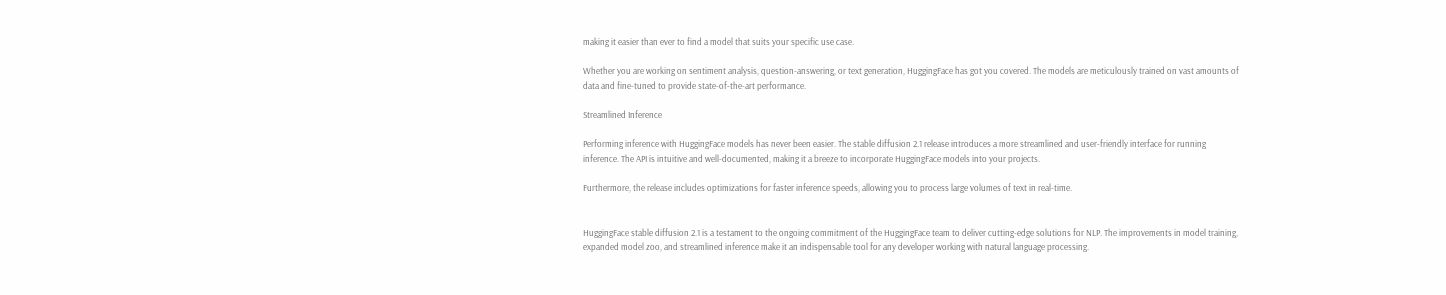making it easier than ever to find a model that suits your specific use case.

Whether you are working on sentiment analysis, question-answering, or text generation, HuggingFace has got you covered. The models are meticulously trained on vast amounts of data and fine-tuned to provide state-of-the-art performance.

Streamlined Inference

Performing inference with HuggingFace models has never been easier. The stable diffusion 2.1 release introduces a more streamlined and user-friendly interface for running inference. The API is intuitive and well-documented, making it a breeze to incorporate HuggingFace models into your projects.

Furthermore, the release includes optimizations for faster inference speeds, allowing you to process large volumes of text in real-time.


HuggingFace stable diffusion 2.1 is a testament to the ongoing commitment of the HuggingFace team to deliver cutting-edge solutions for NLP. The improvements in model training, expanded model zoo, and streamlined inference make it an indispensable tool for any developer working with natural language processing.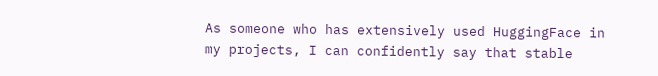As someone who has extensively used HuggingFace in my projects, I can confidently say that stable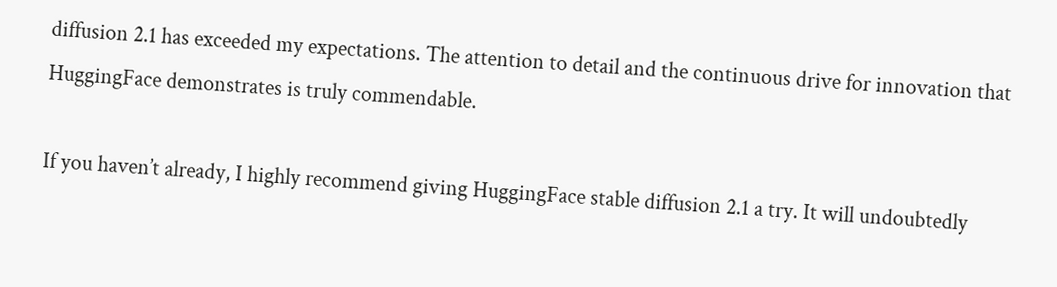diffusion 2.1 has exceeded my expectations. The attention to detail and the continuous drive for innovation that HuggingFace demonstrates is truly commendable.

If you haven’t already, I highly recommend giving HuggingFace stable diffusion 2.1 a try. It will undoubtedly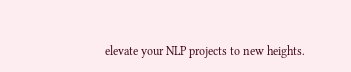elevate your NLP projects to new heights.